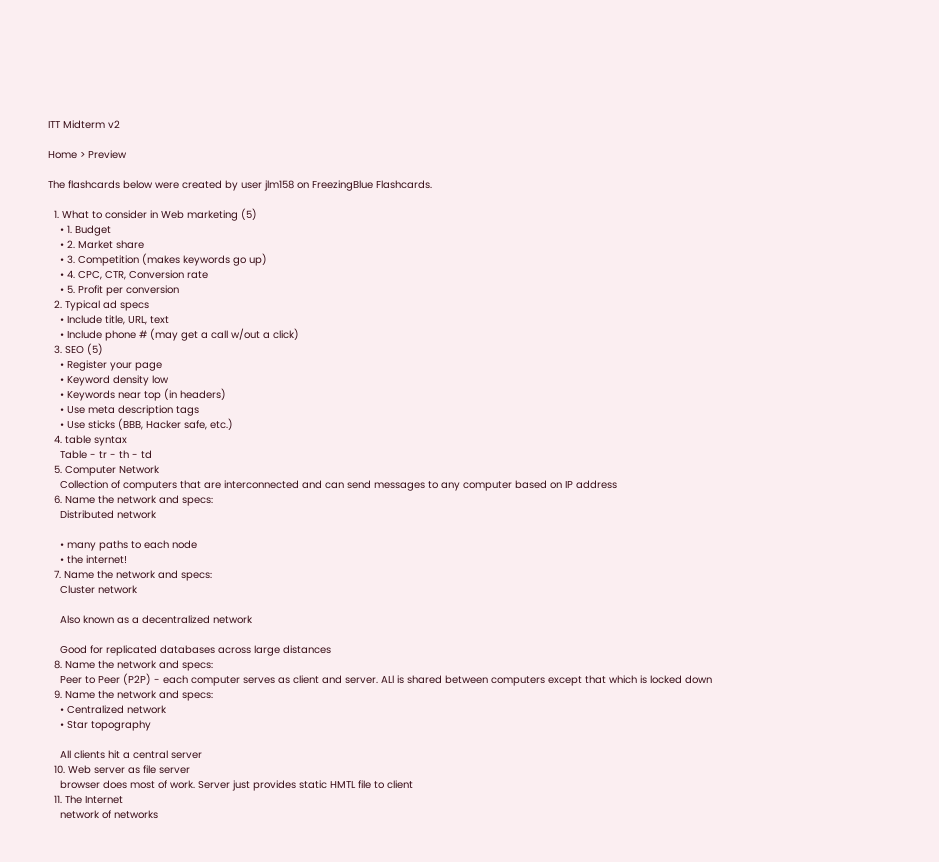ITT Midterm v2

Home > Preview

The flashcards below were created by user jlm158 on FreezingBlue Flashcards.

  1. What to consider in Web marketing (5)
    • 1. Budget
    • 2. Market share
    • 3. Competition (makes keywords go up)
    • 4. CPC, CTR, Conversion rate
    • 5. Profit per conversion
  2. Typical ad specs
    • Include title, URL, text
    • Include phone # (may get a call w/out a click)
  3. SEO (5)
    • Register your page
    • Keyword density low
    • Keywords near top (in headers)
    • Use meta description tags
    • Use sticks (BBB, Hacker safe, etc.)
  4. table syntax
    Table - tr - th - td
  5. Computer Network
    Collection of computers that are interconnected and can send messages to any computer based on IP address
  6. Name the network and specs:
    Distributed network

    • many paths to each node
    • the internet!
  7. Name the network and specs:
    Cluster network

    Also known as a decentralized network

    Good for replicated databases across large distances
  8. Name the network and specs:
    Peer to Peer (P2P) - each computer serves as client and server. ALl is shared between computers except that which is locked down
  9. Name the network and specs:
    • Centralized network
    • Star topography

    All clients hit a central server
  10. Web server as file server
    browser does most of work. Server just provides static HMTL file to client
  11. The Internet
    network of networks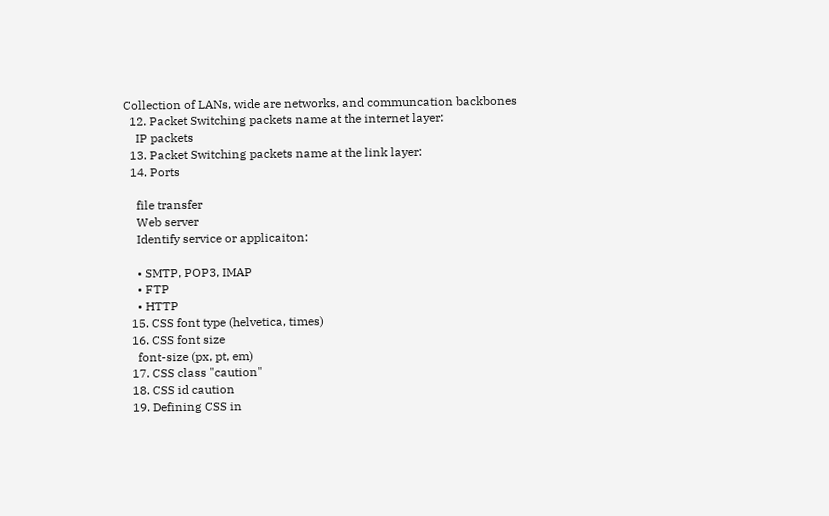Collection of LANs, wide are networks, and communcation backbones
  12. Packet Switching packets name at the internet layer:
    IP packets
  13. Packet Switching packets name at the link layer:
  14. Ports

    file transfer
    Web server
    Identify service or applicaiton:

    • SMTP, POP3, IMAP
    • FTP
    • HTTP
  15. CSS font type (helvetica, times)
  16. CSS font size
    font-size (px, pt, em)
  17. CSS class "caution"
  18. CSS id caution
  19. Defining CSS in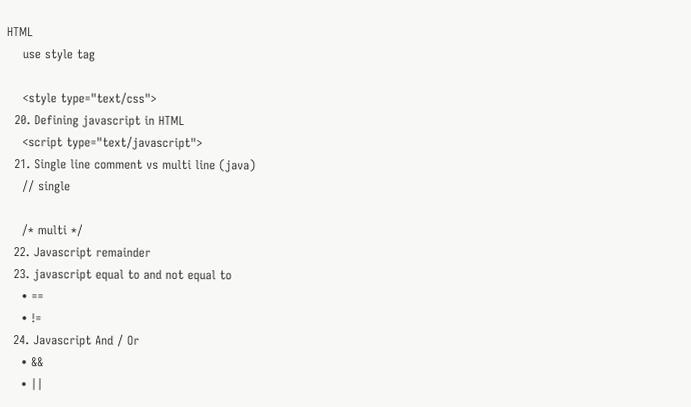HTML
    use style tag

    <style type="text/css">
  20. Defining javascript in HTML
    <script type="text/javascript">
  21. Single line comment vs multi line (java)
    // single

    /* multi */
  22. Javascript remainder
  23. javascript equal to and not equal to
    • ==
    • !=
  24. Javascript And / Or
    • &&
    • ||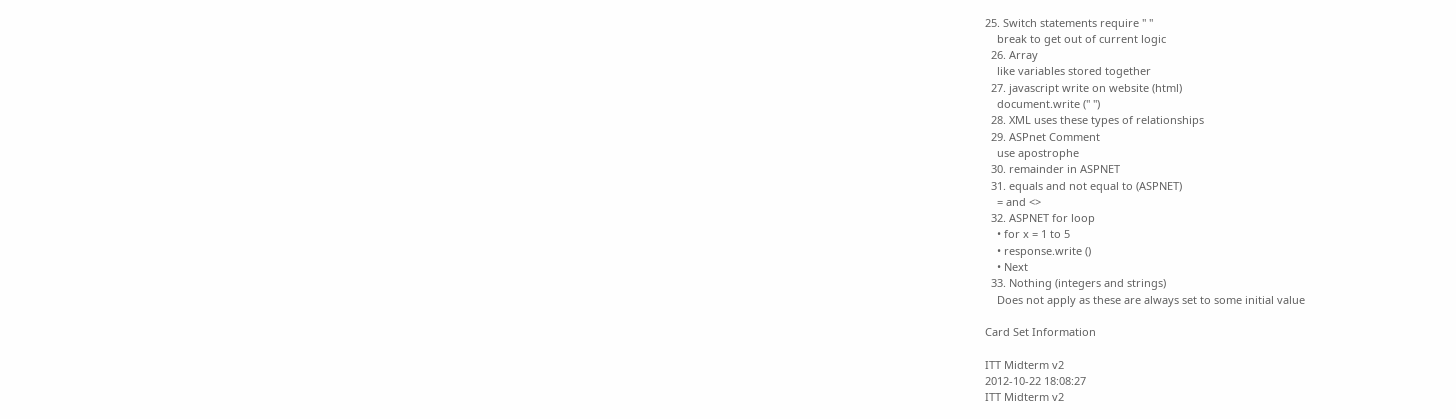25. Switch statements require " "
    break to get out of current logic
  26. Array
    like variables stored together
  27. javascript write on website (html)
    document.write (" ")
  28. XML uses these types of relationships
  29. ASPnet Comment
    use apostrophe
  30. remainder in ASPNET
  31. equals and not equal to (ASPNET)
    = and <>
  32. ASPNET for loop
    • for x = 1 to 5
    • response.write ()
    • Next
  33. Nothing (integers and strings)
    Does not apply as these are always set to some initial value

Card Set Information

ITT Midterm v2
2012-10-22 18:08:27
ITT Midterm v2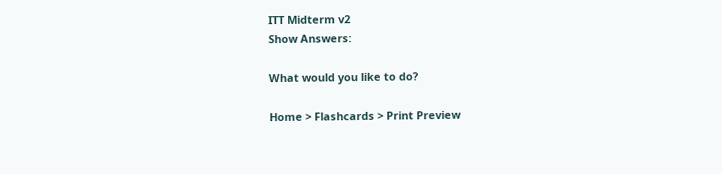ITT Midterm v2
Show Answers:

What would you like to do?

Home > Flashcards > Print Preview